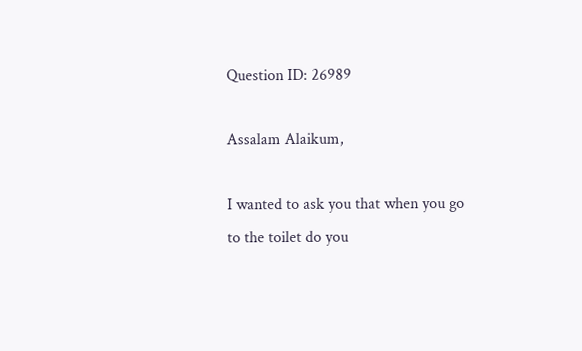Question ID: 26989

Assalam Alaikum,

I wanted to ask you that when you go to the toilet do you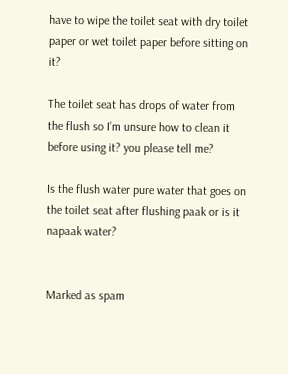have to wipe the toilet seat with dry toilet paper or wet toilet paper before sitting on it?

The toilet seat has drops of water from the flush so I’m unsure how to clean it before using it? you please tell me?

Is the flush water pure water that goes on the toilet seat after flushing paak or is it napaak water?


Marked as spam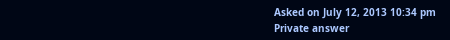Asked on July 12, 2013 10:34 pm
Private answer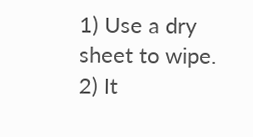1) Use a dry sheet to wipe.
2) It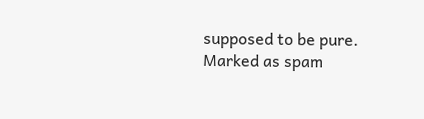supposed to be pure.
Marked as spam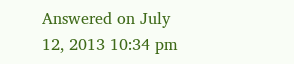Answered on July 12, 2013 10:34 pm